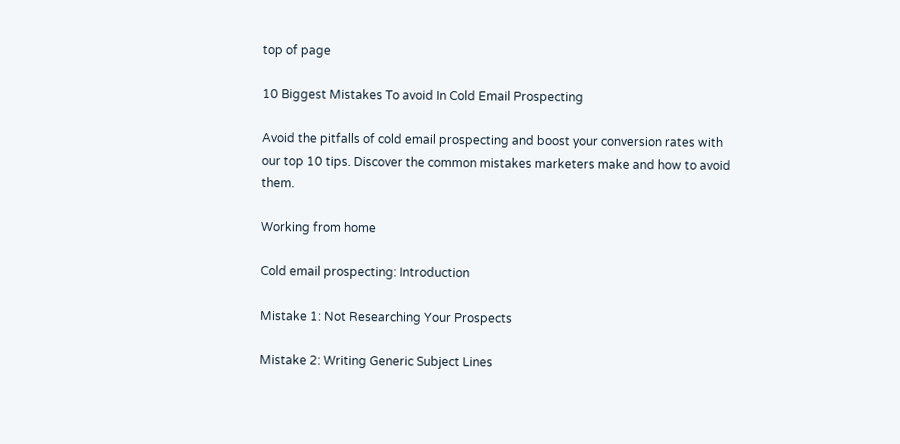top of page

10 Biggest Mistakes To avoid In Cold Email Prospecting

Avoid the pitfalls of cold email prospecting and boost your conversion rates with our top 10 tips. Discover the common mistakes marketers make and how to avoid them.

Working from home

Cold email prospecting: Introduction

Mistake 1: Not Researching Your Prospects

Mistake 2: Writing Generic Subject Lines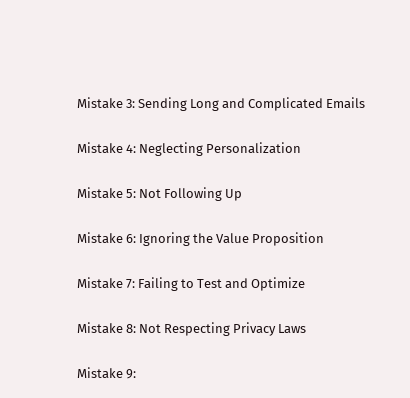Mistake 3: Sending Long and Complicated Emails

Mistake 4: Neglecting Personalization

Mistake 5: Not Following Up

Mistake 6: Ignoring the Value Proposition

Mistake 7: Failing to Test and Optimize

Mistake 8: Not Respecting Privacy Laws

Mistake 9: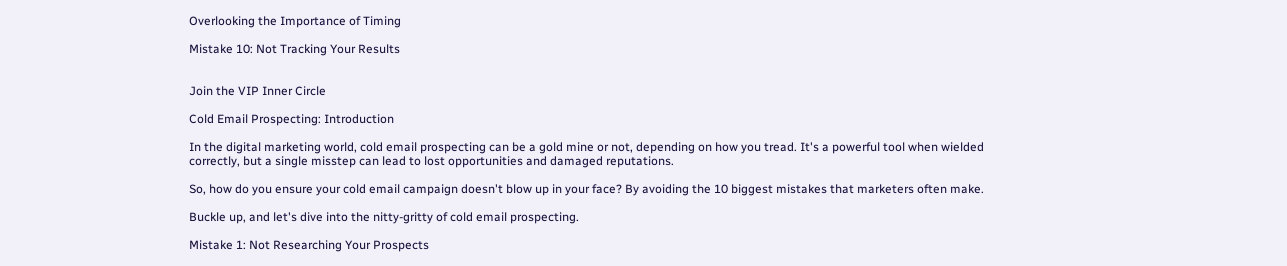Overlooking the Importance of Timing

Mistake 10: Not Tracking Your Results


Join the VIP Inner Circle

Cold Email Prospecting: Introduction

In the digital marketing world, cold email prospecting can be a gold mine or not, depending on how you tread. It's a powerful tool when wielded correctly, but a single misstep can lead to lost opportunities and damaged reputations.

So, how do you ensure your cold email campaign doesn't blow up in your face? By avoiding the 10 biggest mistakes that marketers often make.

Buckle up, and let's dive into the nitty-gritty of cold email prospecting.

Mistake 1: Not Researching Your Prospects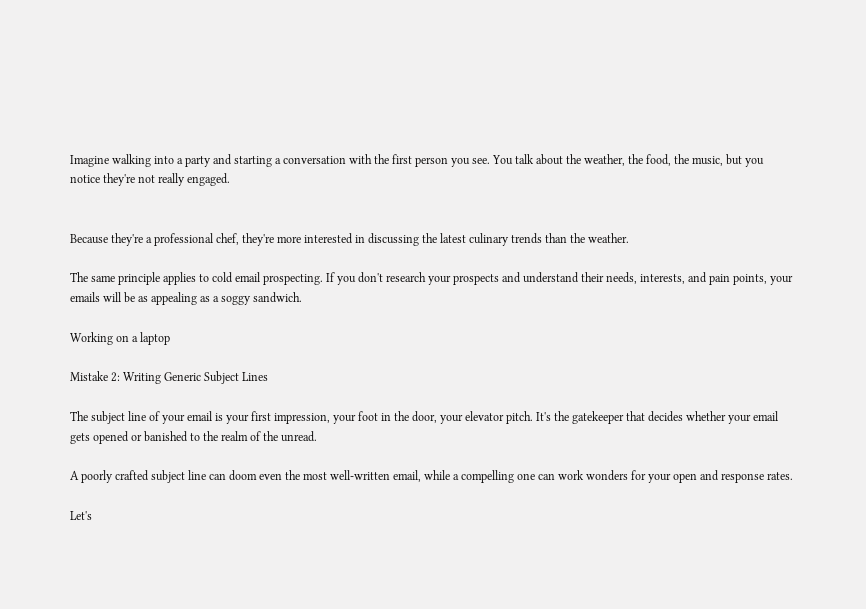Imagine walking into a party and starting a conversation with the first person you see. You talk about the weather, the food, the music, but you notice they're not really engaged.


Because they're a professional chef, they're more interested in discussing the latest culinary trends than the weather.

The same principle applies to cold email prospecting. If you don't research your prospects and understand their needs, interests, and pain points, your emails will be as appealing as a soggy sandwich.

Working on a laptop

Mistake 2: Writing Generic Subject Lines

The subject line of your email is your first impression, your foot in the door, your elevator pitch. It's the gatekeeper that decides whether your email gets opened or banished to the realm of the unread.

A poorly crafted subject line can doom even the most well-written email, while a compelling one can work wonders for your open and response rates.

Let's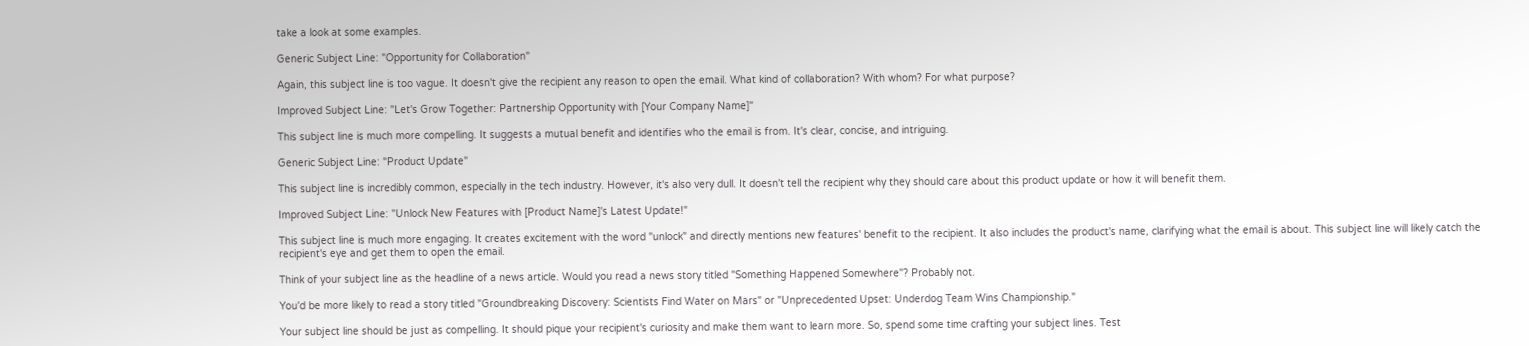take a look at some examples.

Generic Subject Line: "Opportunity for Collaboration"

Again, this subject line is too vague. It doesn't give the recipient any reason to open the email. What kind of collaboration? With whom? For what purpose?

Improved Subject Line: "Let's Grow Together: Partnership Opportunity with [Your Company Name]"

This subject line is much more compelling. It suggests a mutual benefit and identifies who the email is from. It's clear, concise, and intriguing.

Generic Subject Line: "Product Update"

This subject line is incredibly common, especially in the tech industry. However, it's also very dull. It doesn't tell the recipient why they should care about this product update or how it will benefit them.

Improved Subject Line: "Unlock New Features with [Product Name]'s Latest Update!"

This subject line is much more engaging. It creates excitement with the word "unlock" and directly mentions new features' benefit to the recipient. It also includes the product's name, clarifying what the email is about. This subject line will likely catch the recipient's eye and get them to open the email.

Think of your subject line as the headline of a news article. Would you read a news story titled "Something Happened Somewhere"? Probably not.

You'd be more likely to read a story titled "Groundbreaking Discovery: Scientists Find Water on Mars" or "Unprecedented Upset: Underdog Team Wins Championship."

Your subject line should be just as compelling. It should pique your recipient's curiosity and make them want to learn more. So, spend some time crafting your subject lines. Test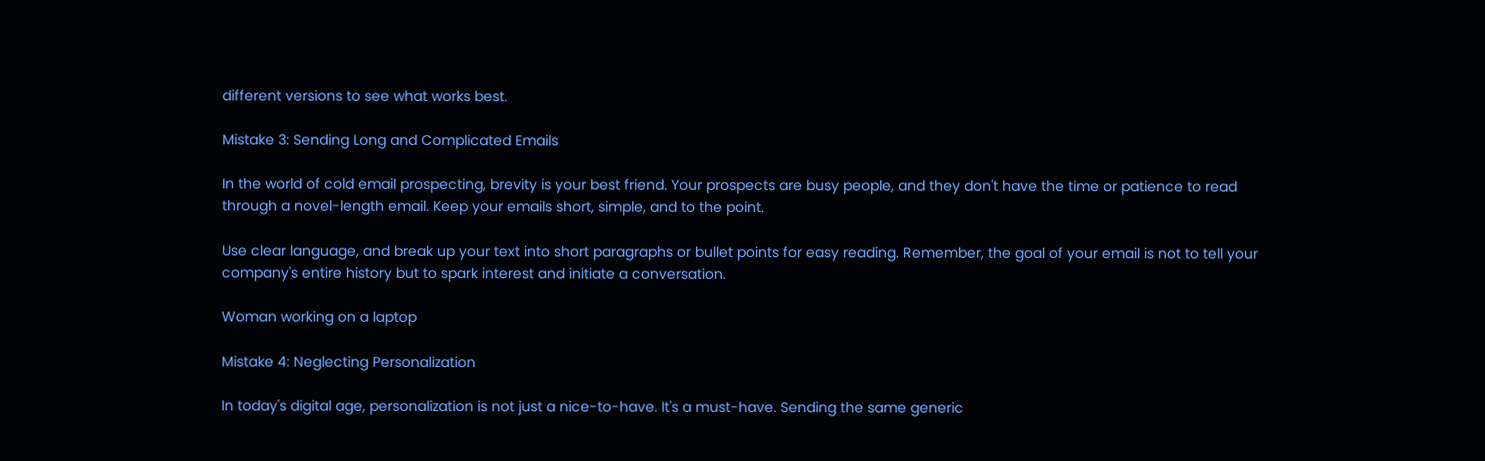different versions to see what works best.

Mistake 3: Sending Long and Complicated Emails

In the world of cold email prospecting, brevity is your best friend. Your prospects are busy people, and they don't have the time or patience to read through a novel-length email. Keep your emails short, simple, and to the point.

Use clear language, and break up your text into short paragraphs or bullet points for easy reading. Remember, the goal of your email is not to tell your company's entire history but to spark interest and initiate a conversation.

Woman working on a laptop

Mistake 4: Neglecting Personalization

In today's digital age, personalization is not just a nice-to-have. It's a must-have. Sending the same generic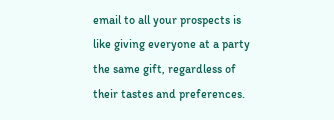email to all your prospects is like giving everyone at a party the same gift, regardless of their tastes and preferences.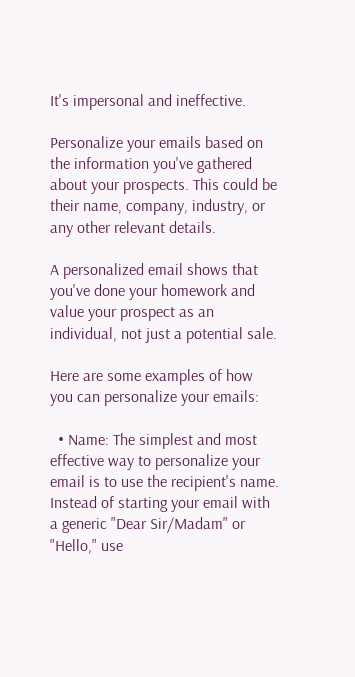It's impersonal and ineffective.

Personalize your emails based on the information you've gathered about your prospects. This could be their name, company, industry, or any other relevant details.

A personalized email shows that you've done your homework and value your prospect as an individual, not just a potential sale.

Here are some examples of how you can personalize your emails:

  • Name: The simplest and most effective way to personalize your email is to use the recipient's name. Instead of starting your email with a generic "Dear Sir/Madam" or "Hello," use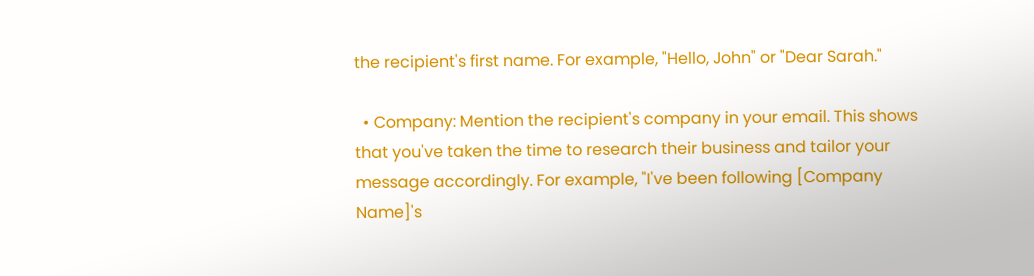the recipient's first name. For example, "Hello, John" or "Dear Sarah."

  • Company: Mention the recipient's company in your email. This shows that you've taken the time to research their business and tailor your message accordingly. For example, "I've been following [Company Name]'s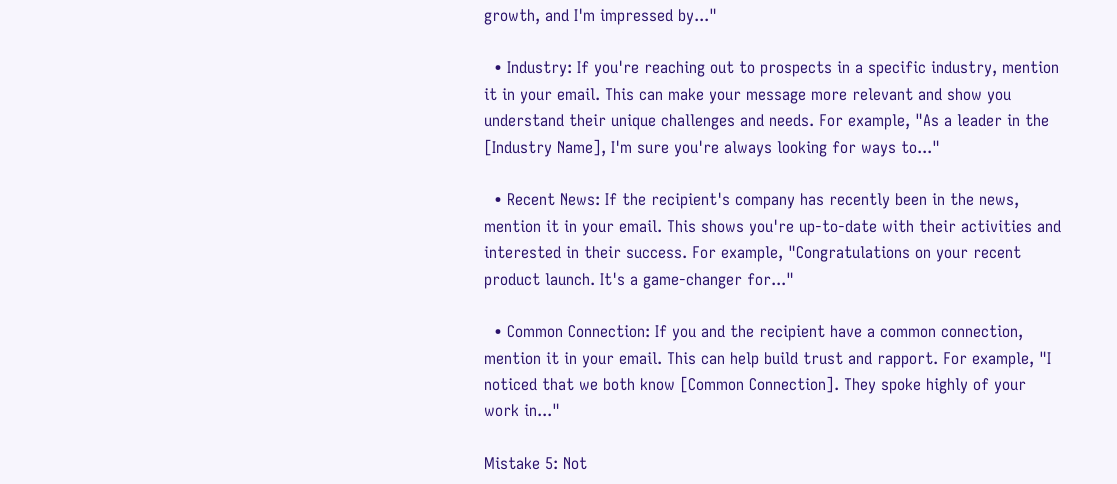growth, and I'm impressed by..."

  • Industry: If you're reaching out to prospects in a specific industry, mention it in your email. This can make your message more relevant and show you understand their unique challenges and needs. For example, "As a leader in the [Industry Name], I'm sure you're always looking for ways to..."

  • Recent News: If the recipient's company has recently been in the news, mention it in your email. This shows you're up-to-date with their activities and interested in their success. For example, "Congratulations on your recent product launch. It's a game-changer for..."

  • Common Connection: If you and the recipient have a common connection, mention it in your email. This can help build trust and rapport. For example, "I noticed that we both know [Common Connection]. They spoke highly of your work in..."

Mistake 5: Not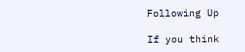Following Up

If you think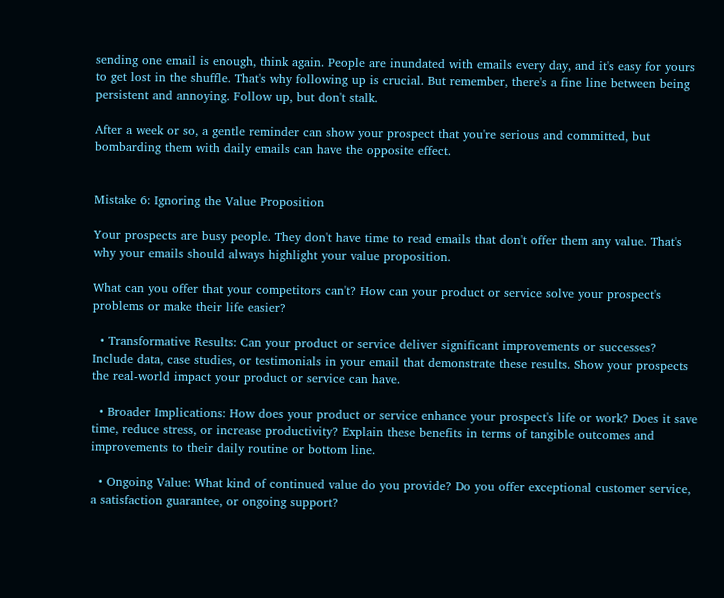sending one email is enough, think again. People are inundated with emails every day, and it's easy for yours to get lost in the shuffle. That's why following up is crucial. But remember, there's a fine line between being persistent and annoying. Follow up, but don't stalk.

After a week or so, a gentle reminder can show your prospect that you're serious and committed, but bombarding them with daily emails can have the opposite effect.


Mistake 6: Ignoring the Value Proposition

Your prospects are busy people. They don't have time to read emails that don't offer them any value. That's why your emails should always highlight your value proposition.

What can you offer that your competitors can't? How can your product or service solve your prospect's problems or make their life easier?

  • Transformative Results: Can your product or service deliver significant improvements or successes? Include data, case studies, or testimonials in your email that demonstrate these results. Show your prospects the real-world impact your product or service can have.

  • Broader Implications: How does your product or service enhance your prospect's life or work? Does it save time, reduce stress, or increase productivity? Explain these benefits in terms of tangible outcomes and improvements to their daily routine or bottom line.

  • Ongoing Value: What kind of continued value do you provide? Do you offer exceptional customer service, a satisfaction guarantee, or ongoing support?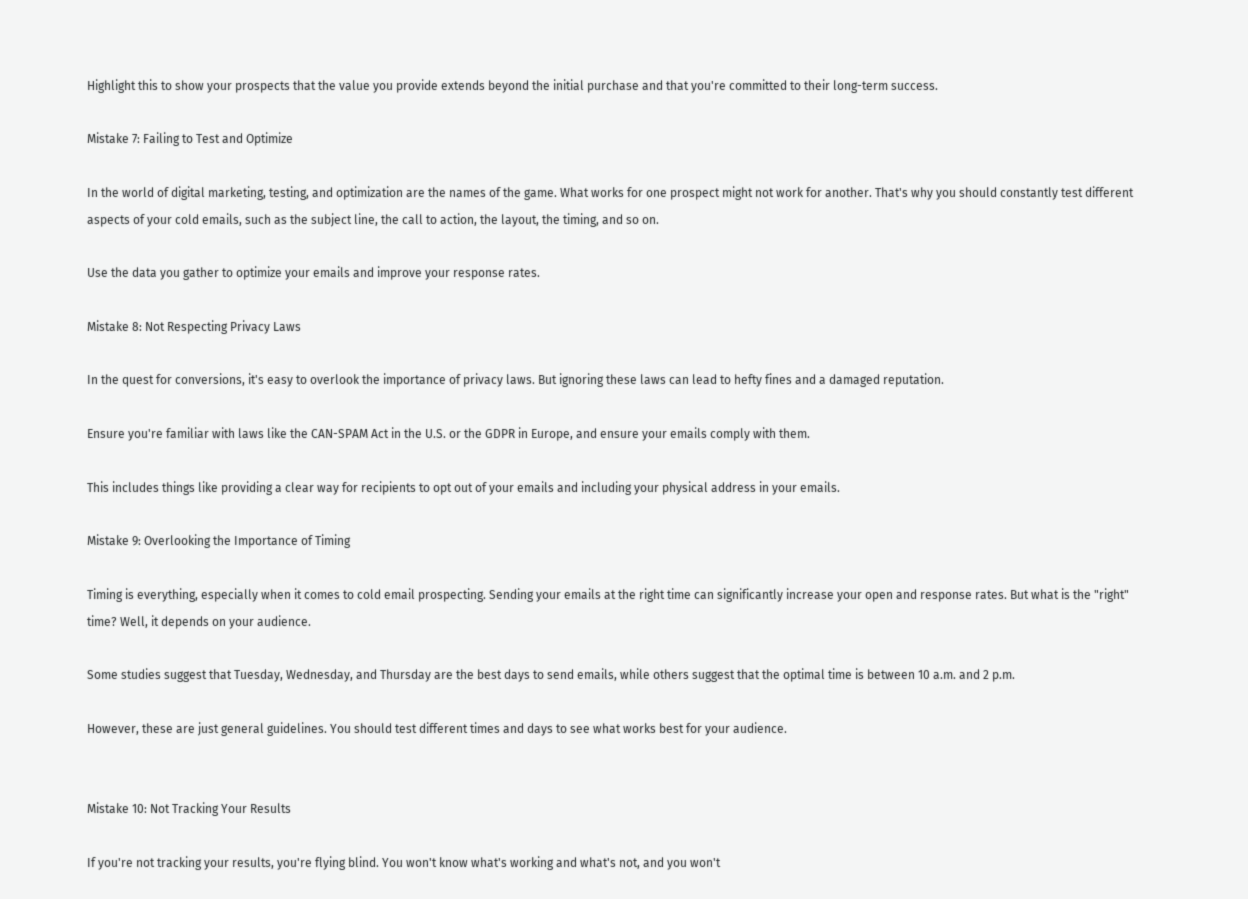Highlight this to show your prospects that the value you provide extends beyond the initial purchase and that you're committed to their long-term success.

Mistake 7: Failing to Test and Optimize

In the world of digital marketing, testing, and optimization are the names of the game. What works for one prospect might not work for another. That's why you should constantly test different aspects of your cold emails, such as the subject line, the call to action, the layout, the timing, and so on.

Use the data you gather to optimize your emails and improve your response rates.

Mistake 8: Not Respecting Privacy Laws

In the quest for conversions, it's easy to overlook the importance of privacy laws. But ignoring these laws can lead to hefty fines and a damaged reputation.

Ensure you're familiar with laws like the CAN-SPAM Act in the U.S. or the GDPR in Europe, and ensure your emails comply with them.

This includes things like providing a clear way for recipients to opt out of your emails and including your physical address in your emails.

Mistake 9: Overlooking the Importance of Timing

Timing is everything, especially when it comes to cold email prospecting. Sending your emails at the right time can significantly increase your open and response rates. But what is the "right" time? Well, it depends on your audience.

Some studies suggest that Tuesday, Wednesday, and Thursday are the best days to send emails, while others suggest that the optimal time is between 10 a.m. and 2 p.m.

However, these are just general guidelines. You should test different times and days to see what works best for your audience.


Mistake 10: Not Tracking Your Results

If you're not tracking your results, you're flying blind. You won't know what's working and what's not, and you won't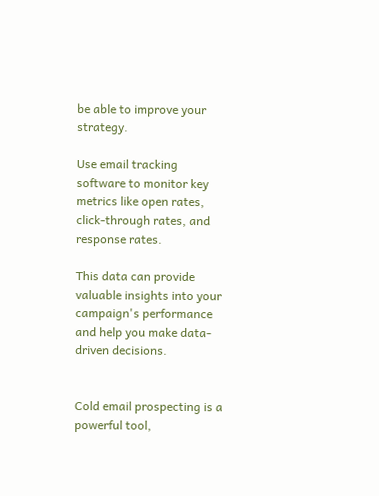be able to improve your strategy.

Use email tracking software to monitor key metrics like open rates, click-through rates, and response rates.

This data can provide valuable insights into your campaign's performance and help you make data-driven decisions.


Cold email prospecting is a powerful tool,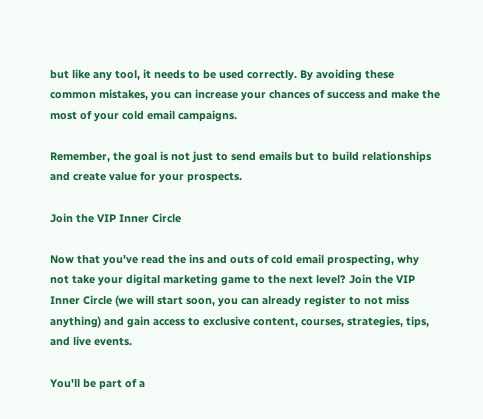but like any tool, it needs to be used correctly. By avoiding these common mistakes, you can increase your chances of success and make the most of your cold email campaigns.

Remember, the goal is not just to send emails but to build relationships and create value for your prospects.

Join the VIP Inner Circle

Now that you've read the ins and outs of cold email prospecting, why not take your digital marketing game to the next level? Join the VIP Inner Circle (we will start soon, you can already register to not miss anything) and gain access to exclusive content, courses, strategies, tips, and live events.

You'll be part of a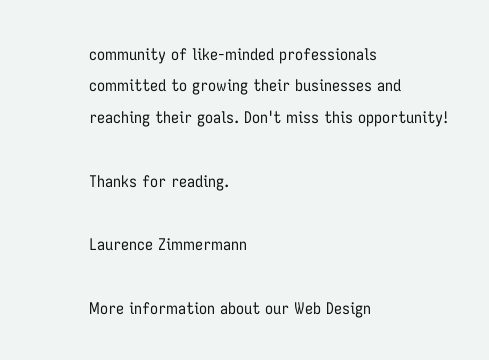community of like-minded professionals committed to growing their businesses and reaching their goals. Don't miss this opportunity!

Thanks for reading.

Laurence Zimmermann

More information about our Web Design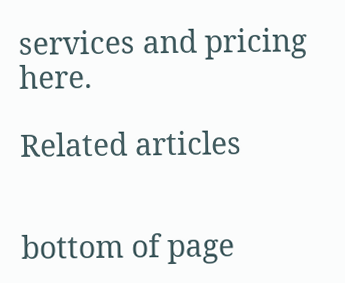services and pricing here.

Related articles


bottom of page